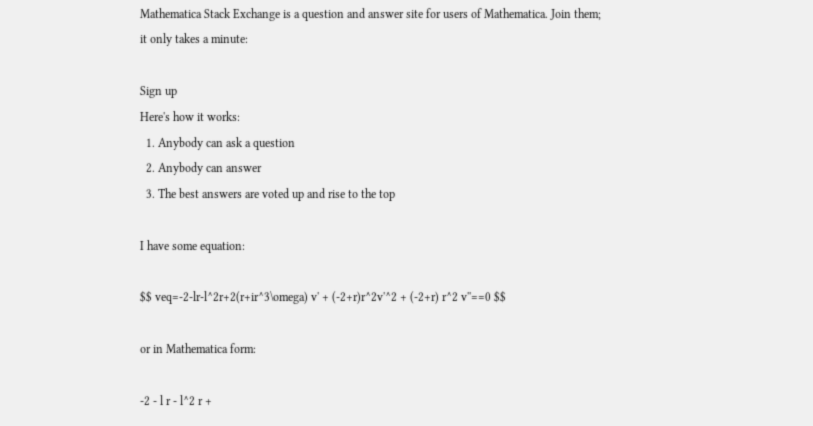Mathematica Stack Exchange is a question and answer site for users of Mathematica. Join them; it only takes a minute:

Sign up
Here's how it works:
  1. Anybody can ask a question
  2. Anybody can answer
  3. The best answers are voted up and rise to the top

I have some equation:

$$ veq=-2-lr-l^2r+2(r+ir^3\omega) v' + (-2+r)r^2v'^2 + (-2+r) r^2 v''==0 $$

or in Mathematica form:

-2 - l r - l^2 r +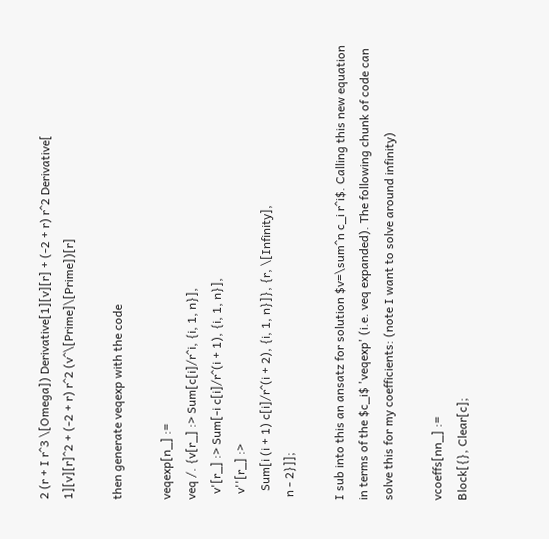2 (r + I r^3 \[Omega]) Derivative[1][v][r] + (-2 + r) r^2 Derivative[
1][v][r]^2 + (-2 + r) r^2 (v^\[Prime]\[Prime])[r]

then generate veqexp with the code

veqexp[n_] :=
veq /. {v[r_] :> Sum[c[i]/r^i, {i, 1, n}],
  v'[r_] :> Sum[-i c[i]/r^(i + 1), {i, 1, n}],
  v''[r_] :>
   Sum[i (i + 1) c[i]/r^(i + 2), {i, 1, n}]}, {r, \[Infinity],
 n - 2}]];

I sub into this an ansatz for solution $v=\sum^n c_i r^i$. Calling this new equation in terms of the $c_i$ 'veqexp' (i.e. veq expanded). The following chunk of code can solve this for my coefficients: (note I want to solve around infinity)

vcoeffs[nn_] :=
Block[{}, Clear[c];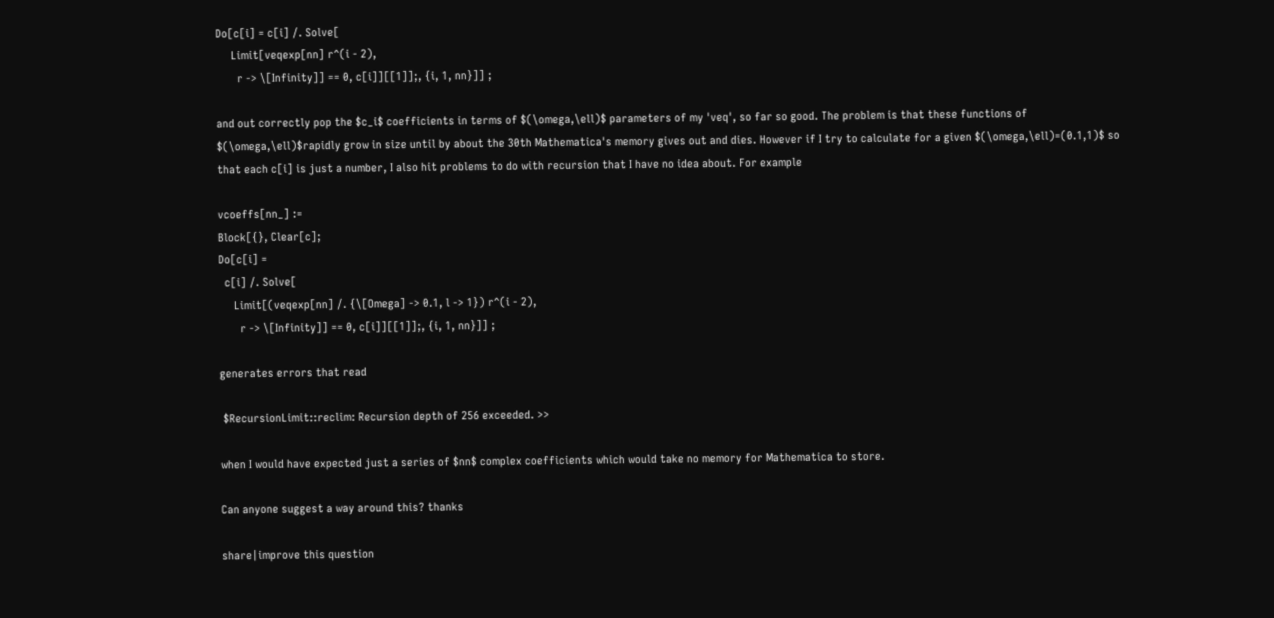Do[c[i] = c[i] /. Solve[
     Limit[veqexp[nn] r^(i - 2),
       r -> \[Infinity]] == 0, c[i]][[1]];, {i, 1, nn}]] ;

and out correctly pop the $c_i$ coefficients in terms of $(\omega,\ell)$ parameters of my 'veq', so far so good. The problem is that these functions of $(\omega,\ell)$rapidly grow in size until by about the 30th Mathematica's memory gives out and dies. However if I try to calculate for a given $(\omega,\ell)=(0.1,1)$ so that each c[i] is just a number, I also hit problems to do with recursion that I have no idea about. For example

vcoeffs[nn_] :=
Block[{}, Clear[c];
Do[c[i] =
  c[i] /. Solve[
     Limit[(veqexp[nn] /. {\[Omega] -> 0.1, l -> 1}) r^(i - 2),
       r -> \[Infinity]] == 0, c[i]][[1]];, {i, 1, nn}]] ;

generates errors that read

 $RecursionLimit::reclim: Recursion depth of 256 exceeded. >>

when I would have expected just a series of $nn$ complex coefficients which would take no memory for Mathematica to store.

Can anyone suggest a way around this? thanks

share|improve this question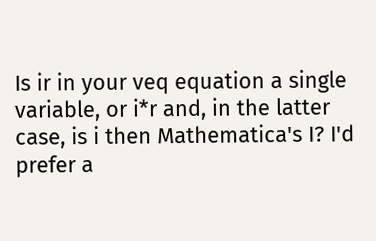Is ir in your veq equation a single variable, or i*r and, in the latter case, is i then Mathematica's I? I'd prefer a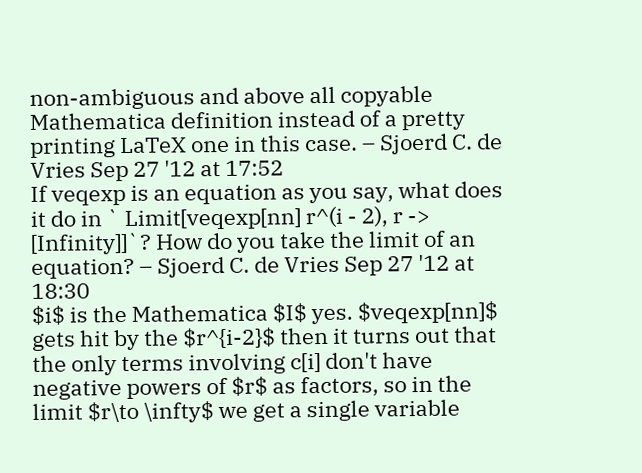non-ambiguous and above all copyable Mathematica definition instead of a pretty printing LaTeX one in this case. – Sjoerd C. de Vries Sep 27 '12 at 17:52
If veqexp is an equation as you say, what does it do in ` Limit[veqexp[nn] r^(i - 2), r -> [Infinity]]`? How do you take the limit of an equation? – Sjoerd C. de Vries Sep 27 '12 at 18:30
$i$ is the Mathematica $I$ yes. $veqexp[nn]$ gets hit by the $r^{i-2}$ then it turns out that the only terms involving c[i] don't have negative powers of $r$ as factors, so in the limit $r\to \infty$ we get a single variable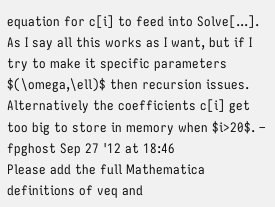equation for c[i] to feed into Solve[...]. As I say all this works as I want, but if I try to make it specific parameters $(\omega,\ell)$ then recursion issues. Alternatively the coefficients c[i] get too big to store in memory when $i>20$. – fpghost Sep 27 '12 at 18:46
Please add the full Mathematica definitions of veq and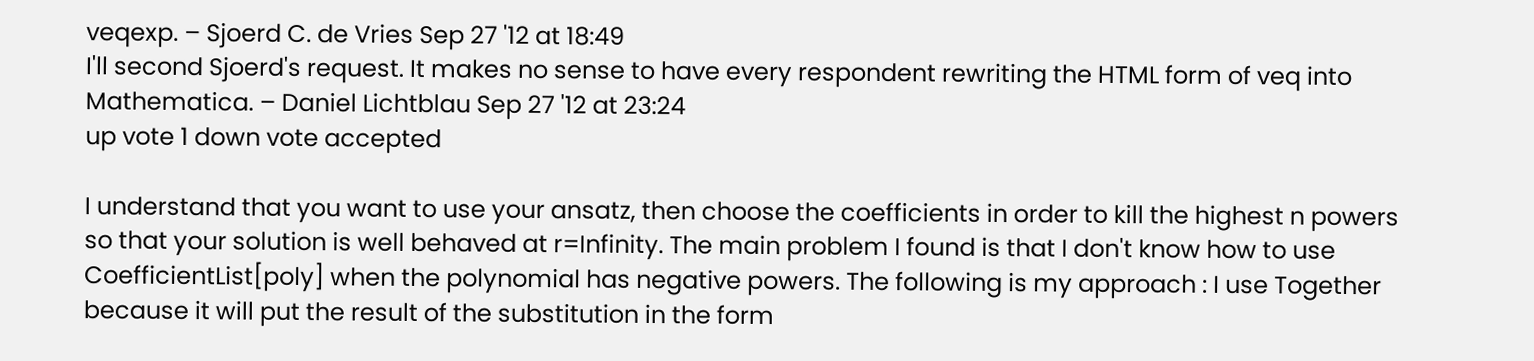veqexp. – Sjoerd C. de Vries Sep 27 '12 at 18:49
I'll second Sjoerd's request. It makes no sense to have every respondent rewriting the HTML form of veq into Mathematica. – Daniel Lichtblau Sep 27 '12 at 23:24
up vote 1 down vote accepted

I understand that you want to use your ansatz, then choose the coefficients in order to kill the highest n powers so that your solution is well behaved at r=Infinity. The main problem I found is that I don't know how to use CoefficientList[poly] when the polynomial has negative powers. The following is my approach : I use Together because it will put the result of the substitution in the form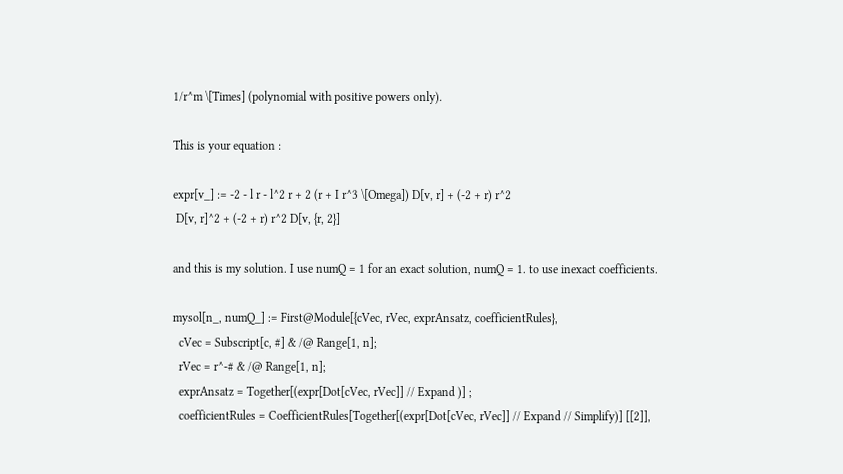1/r^m \[Times] (polynomial with positive powers only).

This is your equation :

expr[v_] := -2 - l r - l^2 r + 2 (r + I r^3 \[Omega]) D[v, r] + (-2 + r) r^2
 D[v, r]^2 + (-2 + r) r^2 D[v, {r, 2}]

and this is my solution. I use numQ = 1 for an exact solution, numQ = 1. to use inexact coefficients.

mysol[n_, numQ_] := First@Module[{cVec, rVec, exprAnsatz, coefficientRules},
  cVec = Subscript[c, #] & /@ Range[1, n];
  rVec = r^-# & /@ Range[1, n];
  exprAnsatz = Together[(expr[Dot[cVec, rVec]] // Expand )] ;
  coefficientRules = CoefficientRules[Together[(expr[Dot[cVec, rVec]] // Expand // Simplify)] [[2]],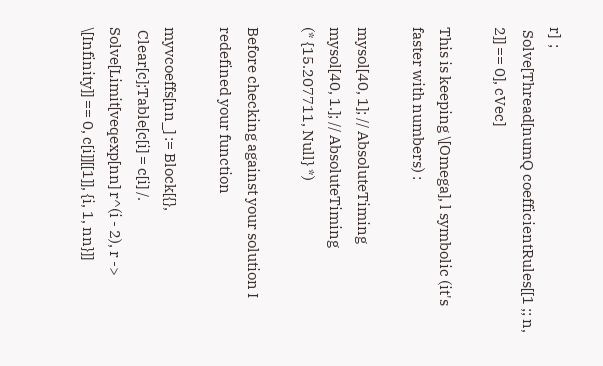r]  ;
 Solve[Thread[numQ coefficientRules[[1 ;; n, 2]] == 0], cVec]

This is keeping \[Omega], l symbolic (it's faster with numbers) :

mysol[40, 1]; // AbsoluteTiming
mysol[40, 1.]; // AbsoluteTiming
(* {15.207711, Null} *)

Before checking against your solution I redefined your function

myvcoeffs[nn_] := Block[{},
 Clear[c];Table[c[i] = c[i] /. Solve[Limit[veqexp[nn] r^(i - 2), r -> \[Infinity]] == 0, c[i]][[1]], {i, 1, nn}]]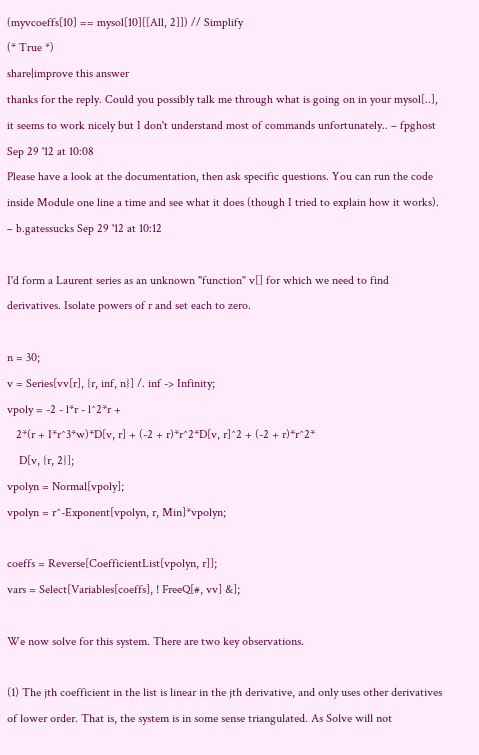(myvcoeffs[10] == mysol[10][[All, 2]]) // Simplify
(* True *)
share|improve this answer
thanks for the reply. Could you possibly talk me through what is going on in your mysol[..], it seems to work nicely but I don't understand most of commands unfortunately.. – fpghost Sep 29 '12 at 10:08
Please have a look at the documentation, then ask specific questions. You can run the code inside Module one line a time and see what it does (though I tried to explain how it works). – b.gatessucks Sep 29 '12 at 10:12

I'd form a Laurent series as an unknown "function" v[] for which we need to find derivatives. Isolate powers of r and set each to zero.

n = 30;
v = Series[vv[r], {r, inf, n}] /. inf -> Infinity;
vpoly = -2 - l*r - l^2*r +
   2*(r + I*r^3*w)*D[v, r] + (-2 + r)*r^2*D[v, r]^2 + (-2 + r)*r^2*
    D[v, {r, 2}];
vpolyn = Normal[vpoly];
vpolyn = r^-Exponent[vpolyn, r, Min]*vpolyn;

coeffs = Reverse[CoefficientList[vpolyn, r]];
vars = Select[Variables[coeffs], ! FreeQ[#, vv] &];

We now solve for this system. There are two key observations.

(1) The jth coefficient in the list is linear in the jth derivative, and only uses other derivatives of lower order. That is, the system is in some sense triangulated. As Solve will not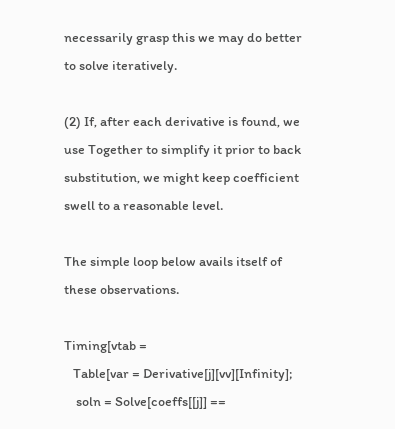necessarily grasp this we may do better to solve iteratively.

(2) If, after each derivative is found, we use Together to simplify it prior to back substitution, we might keep coefficient swell to a reasonable level.

The simple loop below avails itself of these observations.

Timing[vtab =
   Table[var = Derivative[j][vv][Infinity];
    soln = Solve[coeffs[[j]] ==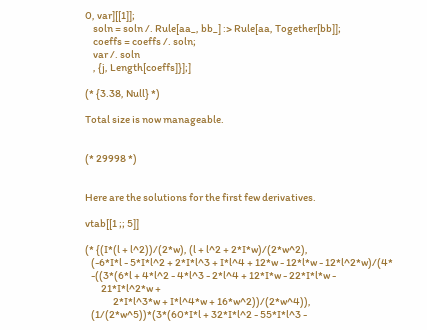0, var][[1]];
    soln = soln /. Rule[aa_, bb_] :> Rule[aa, Together[bb]];
    coeffs = coeffs /. soln;
    var /. soln
    , {j, Length[coeffs]}];]

(* {3.38, Null} *)

Total size is now manageable.


(* 29998 *)


Here are the solutions for the first few derivatives.

vtab[[1 ;; 5]]

(* {(I*(l + l^2))/(2*w), (l + l^2 + 2*I*w)/(2*w^2),
   (-6*I*l - 5*I*l^2 + 2*I*l^3 + I*l^4 + 12*w - 12*l*w - 12*l^2*w)/(4*
   -((3*(6*l + 4*l^2 - 4*l^3 - 2*l^4 + 12*I*w - 22*I*l*w -
        21*I*l^2*w +
              2*I*l^3*w + I*l^4*w + 16*w^2))/(2*w^4)),
   (1/(2*w^5))*(3*(60*I*l + 32*I*l^2 - 55*I*l^3 -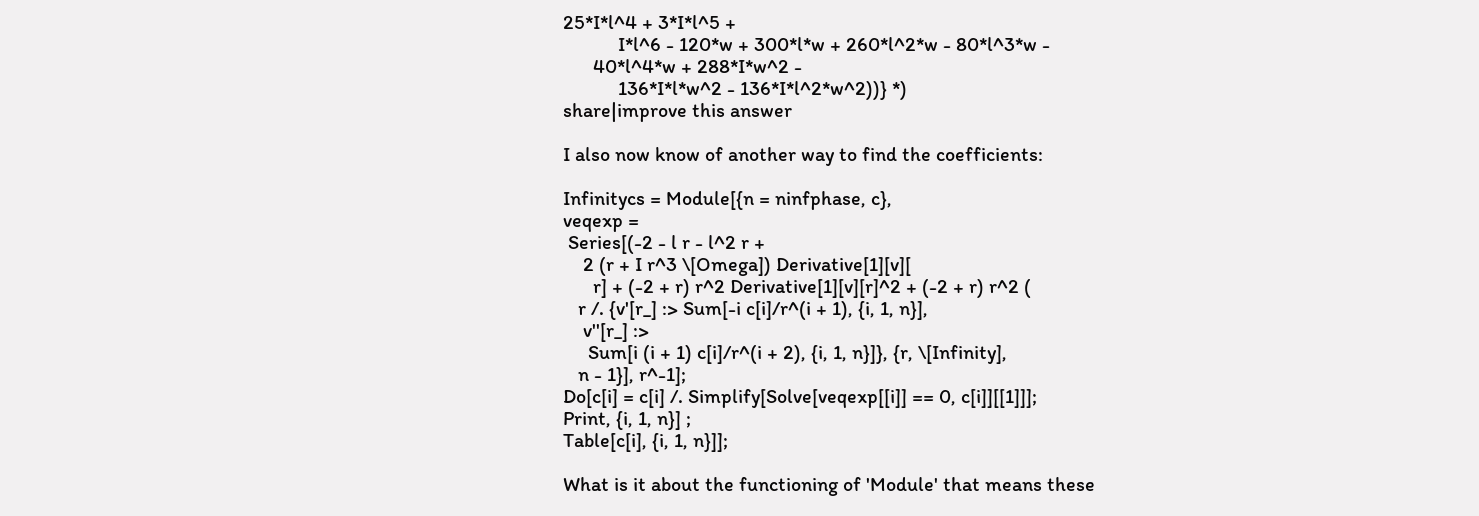25*I*l^4 + 3*I*l^5 +
           I*l^6 - 120*w + 300*l*w + 260*l^2*w - 80*l^3*w -
      40*l^4*w + 288*I*w^2 -
           136*I*l*w^2 - 136*I*l^2*w^2))} *)
share|improve this answer

I also now know of another way to find the coefficients:

Infinitycs = Module[{n = ninfphase, c},
veqexp =
 Series[(-2 - l r - l^2 r +
    2 (r + I r^3 \[Omega]) Derivative[1][v][
      r] + (-2 + r) r^2 Derivative[1][v][r]^2 + (-2 + r) r^2 (
   r /. {v'[r_] :> Sum[-i c[i]/r^(i + 1), {i, 1, n}],
    v''[r_] :>
     Sum[i (i + 1) c[i]/r^(i + 2), {i, 1, n}]}, {r, \[Infinity],
   n - 1}], r^-1];
Do[c[i] = c[i] /. Simplify[Solve[veqexp[[i]] == 0, c[i]][[1]]];
Print, {i, 1, n}] ;
Table[c[i], {i, 1, n}]];

What is it about the functioning of 'Module' that means these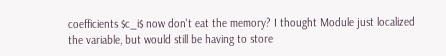coefficients $c_i$ now don't eat the memory? I thought Module just localized the variable, but would still be having to store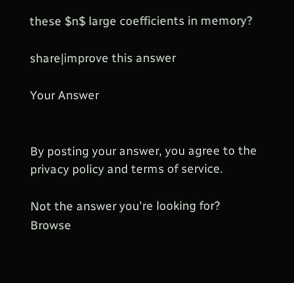these $n$ large coefficients in memory?

share|improve this answer

Your Answer


By posting your answer, you agree to the privacy policy and terms of service.

Not the answer you're looking for? Browse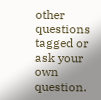other questions tagged or ask your own question.